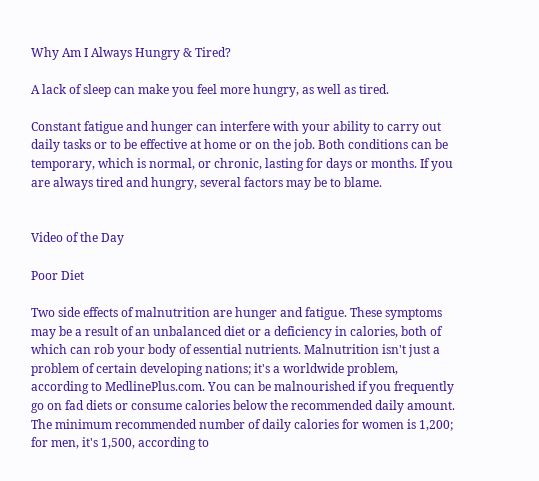Why Am I Always Hungry & Tired?

A lack of sleep can make you feel more hungry, as well as tired.

Constant fatigue and hunger can interfere with your ability to carry out daily tasks or to be effective at home or on the job. Both conditions can be temporary, which is normal, or chronic, lasting for days or months. If you are always tired and hungry, several factors may be to blame.


Video of the Day

Poor Diet

Two side effects of malnutrition are hunger and fatigue. These symptoms may be a result of an unbalanced diet or a deficiency in calories, both of which can rob your body of essential nutrients. Malnutrition isn't just a problem of certain developing nations; it's a worldwide problem, according to MedlinePlus.com. You can be malnourished if you frequently go on fad diets or consume calories below the recommended daily amount. The minimum recommended number of daily calories for women is 1,200; for men, it's 1,500, according to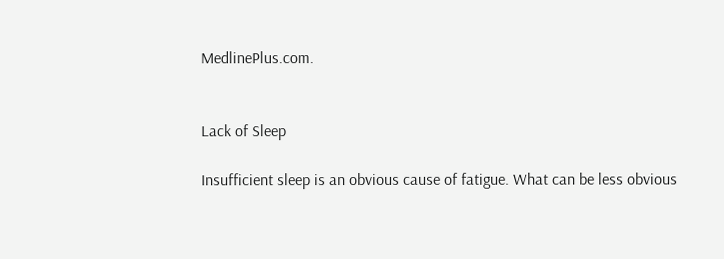MedlinePlus.com.


Lack of Sleep

Insufficient sleep is an obvious cause of fatigue. What can be less obvious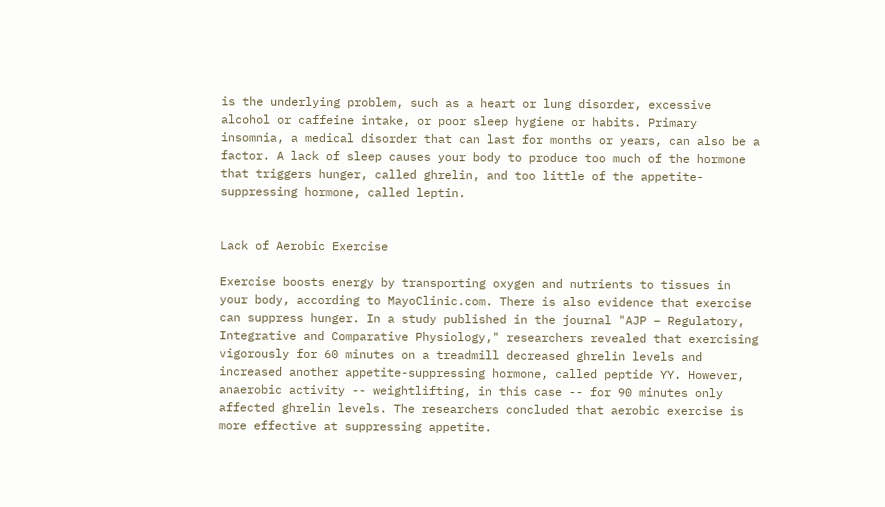is the underlying problem, such as a heart or lung disorder, excessive alcohol or caffeine intake, or poor sleep hygiene or habits. Primary insomnia, a medical disorder that can last for months or years, can also be a factor. A lack of sleep causes your body to produce too much of the hormone that triggers hunger, called ghrelin, and too little of the appetite-suppressing hormone, called leptin.


Lack of Aerobic Exercise

Exercise boosts energy by transporting oxygen and nutrients to tissues in your body, according to MayoClinic.com. There is also evidence that exercise can suppress hunger. In a study published in the journal "AJP – Regulatory, Integrative and Comparative Physiology," researchers revealed that exercising vigorously for 60 minutes on a treadmill decreased ghrelin levels and increased another appetite-suppressing hormone, called peptide YY. However, anaerobic activity -- weightlifting, in this case -- for 90 minutes only affected ghrelin levels. The researchers concluded that aerobic exercise is more effective at suppressing appetite.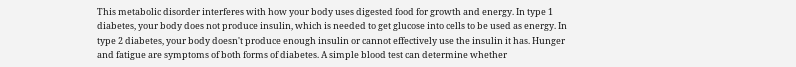This metabolic disorder interferes with how your body uses digested food for growth and energy. In type 1 diabetes, your body does not produce insulin, which is needed to get glucose into cells to be used as energy. In type 2 diabetes, your body doesn't produce enough insulin or cannot effectively use the insulin it has. Hunger and fatigue are symptoms of both forms of diabetes. A simple blood test can determine whether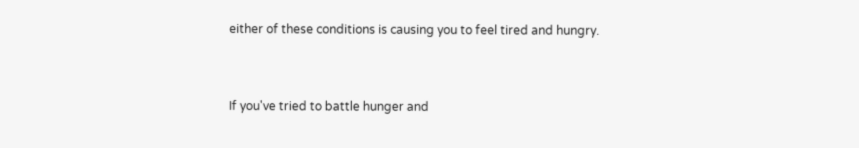either of these conditions is causing you to feel tired and hungry.


If you've tried to battle hunger and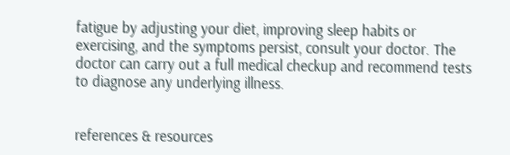fatigue by adjusting your diet, improving sleep habits or exercising, and the symptoms persist, consult your doctor. The doctor can carry out a full medical checkup and recommend tests to diagnose any underlying illness.


references & resources